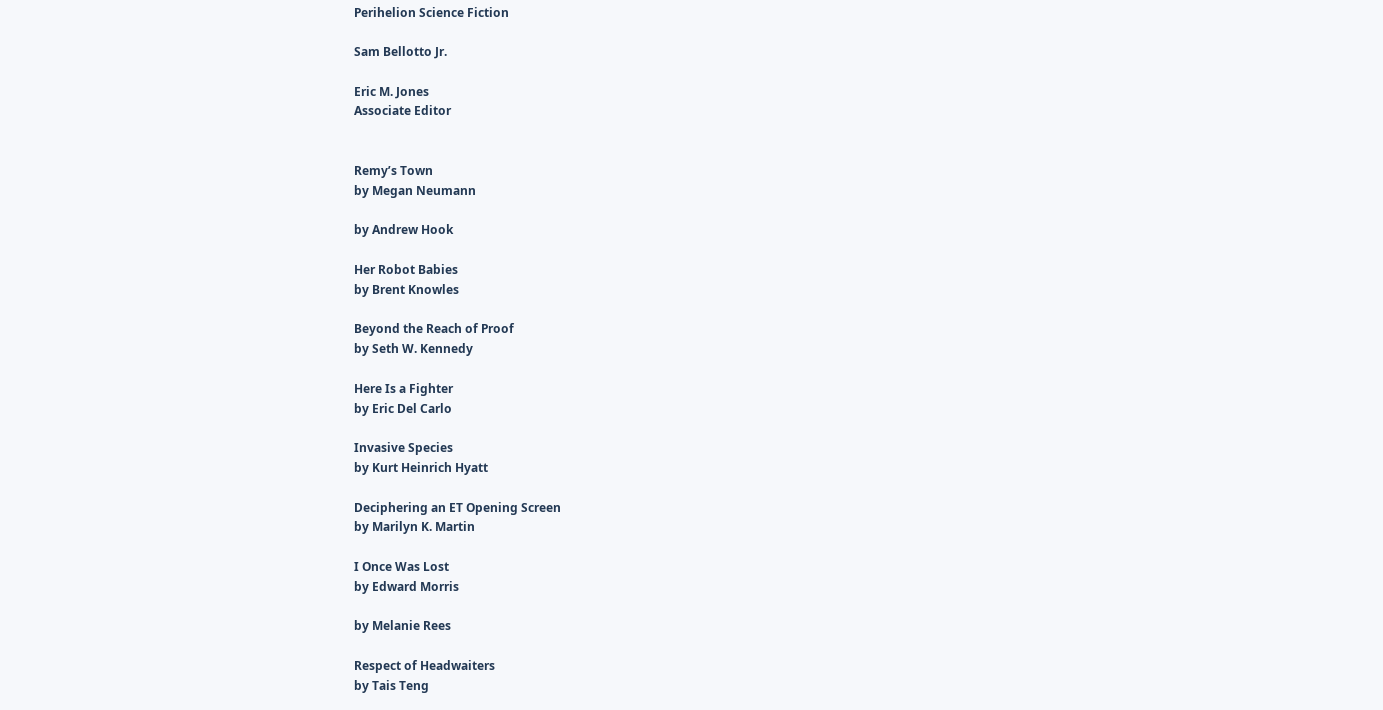Perihelion Science Fiction

Sam Bellotto Jr.

Eric M. Jones
Associate Editor


Remy’s Town
by Megan Neumann

by Andrew Hook

Her Robot Babies
by Brent Knowles

Beyond the Reach of Proof
by Seth W. Kennedy

Here Is a Fighter
by Eric Del Carlo

Invasive Species
by Kurt Heinrich Hyatt

Deciphering an ET Opening Screen
by Marilyn K. Martin

I Once Was Lost
by Edward Morris

by Melanie Rees

Respect of Headwaiters
by Tais Teng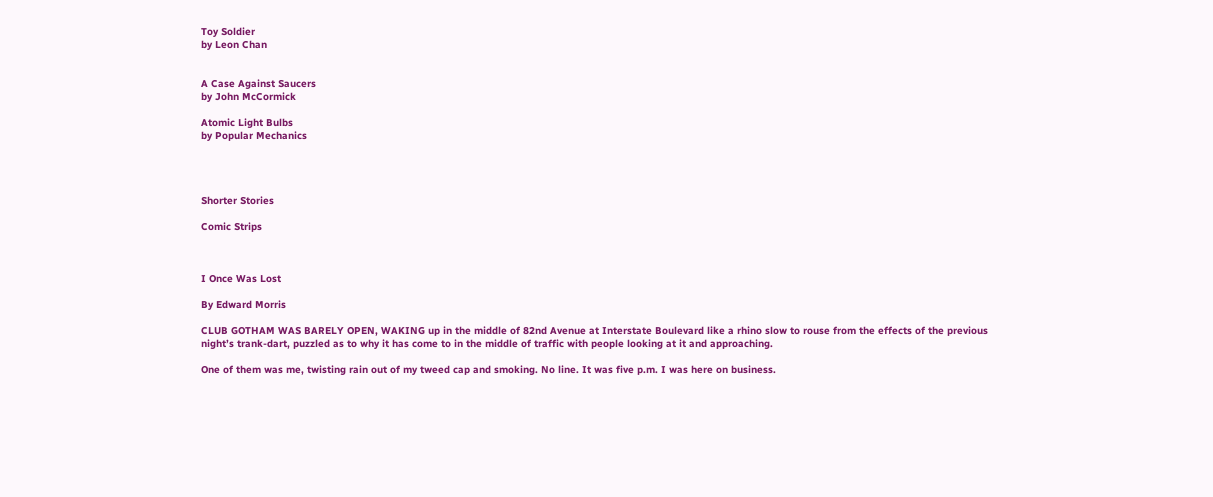Toy Soldier
by Leon Chan


A Case Against Saucers
by John McCormick

Atomic Light Bulbs
by Popular Mechanics




Shorter Stories

Comic Strips



I Once Was Lost

By Edward Morris

CLUB GOTHAM WAS BARELY OPEN, WAKING up in the middle of 82nd Avenue at Interstate Boulevard like a rhino slow to rouse from the effects of the previous night’s trank-dart, puzzled as to why it has come to in the middle of traffic with people looking at it and approaching.

One of them was me, twisting rain out of my tweed cap and smoking. No line. It was five p.m. I was here on business.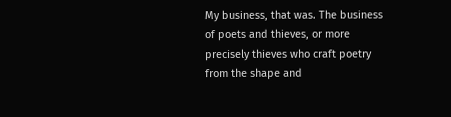My business, that was. The business of poets and thieves, or more precisely thieves who craft poetry from the shape and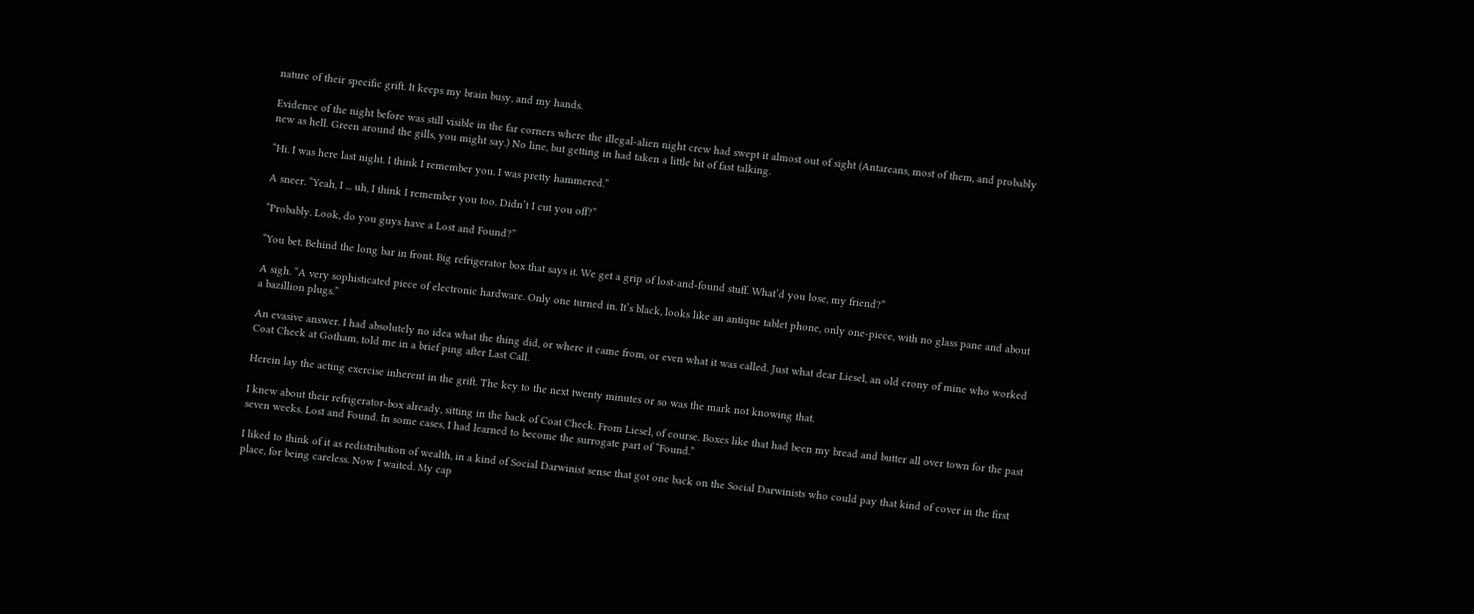nature of their specific grift. It keeps my brain busy, and my hands.

Evidence of the night before was still visible in the far corners where the illegal-alien night crew had swept it almost out of sight (Antareans, most of them, and probably new as hell. Green around the gills, you might say.) No line, but getting in had taken a little bit of fast talking.

“Hi. I was here last night. I think I remember you. I was pretty hammered.”

A sneer. “Yeah, I ... uh, I think I remember you too. Didn’t I cut you off?”

“Probably. Look, do you guys have a Lost and Found?”

“You bet. Behind the long bar in front. Big refrigerator box that says it. We get a grip of lost-and-found stuff. What’d you lose, my friend?”

A sigh. “A very sophisticated piece of electronic hardware. Only one turned in. It’s black, looks like an antique tablet phone, only one-piece, with no glass pane and about a bazillion plugs.”

An evasive answer. I had absolutely no idea what the thing did, or where it came from, or even what it was called. Just what dear Liesel, an old crony of mine who worked Coat Check at Gotham, told me in a brief ping after Last Call.

Herein lay the acting exercise inherent in the grift. The key to the next twenty minutes or so was the mark not knowing that.

I knew about their refrigerator-box already, sitting in the back of Coat Check. From Liesel, of course. Boxes like that had been my bread and butter all over town for the past seven weeks. Lost and Found. In some cases, I had learned to become the surrogate part of “Found.”

I liked to think of it as redistribution of wealth, in a kind of Social Darwinist sense that got one back on the Social Darwinists who could pay that kind of cover in the first place, for being careless. Now I waited. My cap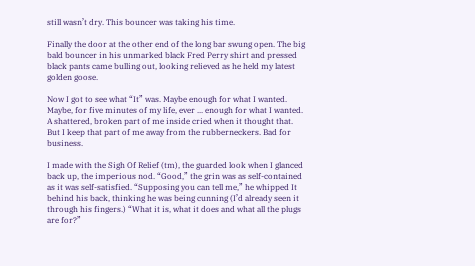still wasn’t dry. This bouncer was taking his time.

Finally the door at the other end of the long bar swung open. The big bald bouncer in his unmarked black Fred Perry shirt and pressed black pants came bulling out, looking relieved as he held my latest golden goose.

Now I got to see what “It” was. Maybe enough for what I wanted. Maybe, for five minutes of my life, ever ... enough for what I wanted. A shattered, broken part of me inside cried when it thought that. But I keep that part of me away from the rubberneckers. Bad for business.

I made with the Sigh Of Relief (tm), the guarded look when I glanced back up, the imperious nod. “Good,” the grin was as self-contained as it was self-satisfied. “Supposing you can tell me,” he whipped It behind his back, thinking he was being cunning (I’d already seen it through his fingers.) “What it is, what it does and what all the plugs are for?”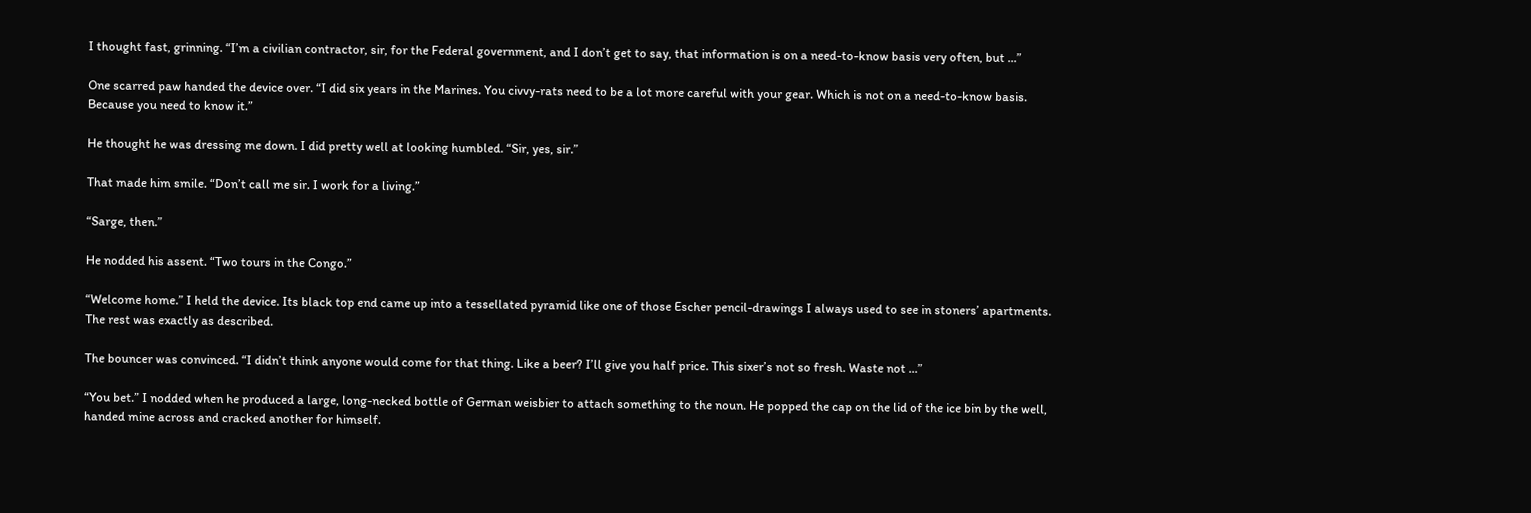I thought fast, grinning. “I’m a civilian contractor, sir, for the Federal government, and I don’t get to say, that information is on a need-to-know basis very often, but ...”

One scarred paw handed the device over. “I did six years in the Marines. You civvy-rats need to be a lot more careful with your gear. Which is not on a need-to-know basis. Because you need to know it.”

He thought he was dressing me down. I did pretty well at looking humbled. “Sir, yes, sir.”

That made him smile. “Don’t call me sir. I work for a living.”

“Sarge, then.”

He nodded his assent. “Two tours in the Congo.”

“Welcome home.” I held the device. Its black top end came up into a tessellated pyramid like one of those Escher pencil-drawings I always used to see in stoners’ apartments. The rest was exactly as described.

The bouncer was convinced. “I didn’t think anyone would come for that thing. Like a beer? I’ll give you half price. This sixer’s not so fresh. Waste not ...”

“You bet.” I nodded when he produced a large, long-necked bottle of German weisbier to attach something to the noun. He popped the cap on the lid of the ice bin by the well, handed mine across and cracked another for himself.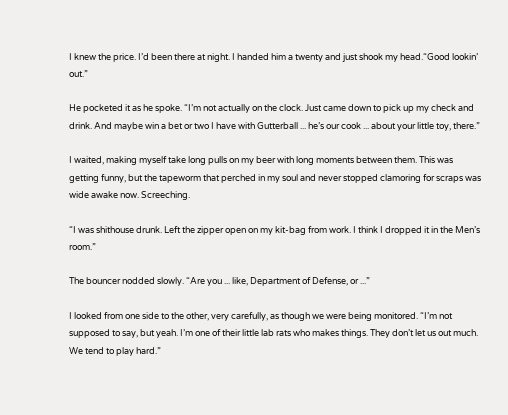I knew the price. I’d been there at night. I handed him a twenty and just shook my head.“Good lookin’ out.”

He pocketed it as he spoke. “I’m not actually on the clock. Just came down to pick up my check and drink. And maybe win a bet or two I have with Gutterball ... he’s our cook ... about your little toy, there.”

I waited, making myself take long pulls on my beer with long moments between them. This was getting funny, but the tapeworm that perched in my soul and never stopped clamoring for scraps was wide awake now. Screeching.

“I was shithouse drunk. Left the zipper open on my kit-bag from work. I think I dropped it in the Men’s room.”

The bouncer nodded slowly. “Are you ... like, Department of Defense, or ...”

I looked from one side to the other, very carefully, as though we were being monitored. “I’m not supposed to say, but yeah. I’m one of their little lab rats who makes things. They don’t let us out much. We tend to play hard.”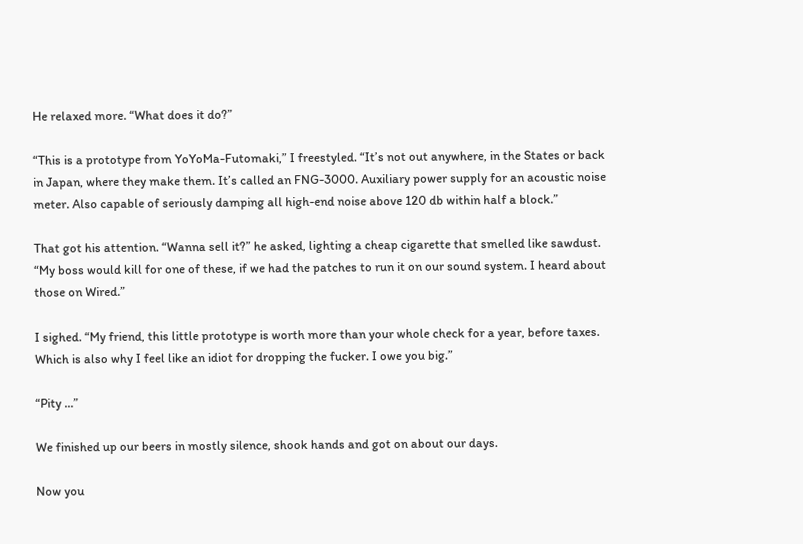He relaxed more. “What does it do?”

“This is a prototype from YoYoMa-Futomaki,” I freestyled. “It’s not out anywhere, in the States or back in Japan, where they make them. It’s called an FNG-3000. Auxiliary power supply for an acoustic noise meter. Also capable of seriously damping all high-end noise above 120 db within half a block.”

That got his attention. “Wanna sell it?” he asked, lighting a cheap cigarette that smelled like sawdust. “My boss would kill for one of these, if we had the patches to run it on our sound system. I heard about those on Wired.”

I sighed. “My friend, this little prototype is worth more than your whole check for a year, before taxes. Which is also why I feel like an idiot for dropping the fucker. I owe you big.”

“Pity ...”

We finished up our beers in mostly silence, shook hands and got on about our days.

Now you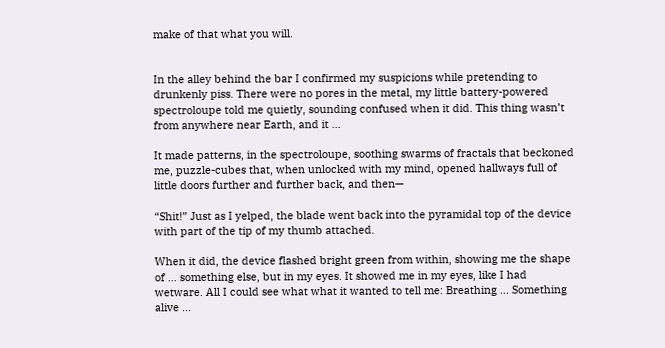make of that what you will.


In the alley behind the bar I confirmed my suspicions while pretending to drunkenly piss. There were no pores in the metal, my little battery-powered spectroloupe told me quietly, sounding confused when it did. This thing wasn’t from anywhere near Earth, and it ...

It made patterns, in the spectroloupe, soothing swarms of fractals that beckoned me, puzzle-cubes that, when unlocked with my mind, opened hallways full of little doors further and further back, and then—

“Shit!” Just as I yelped, the blade went back into the pyramidal top of the device with part of the tip of my thumb attached.

When it did, the device flashed bright green from within, showing me the shape of ... something else, but in my eyes. It showed me in my eyes, like I had wetware. All I could see what what it wanted to tell me: Breathing ... Something alive ...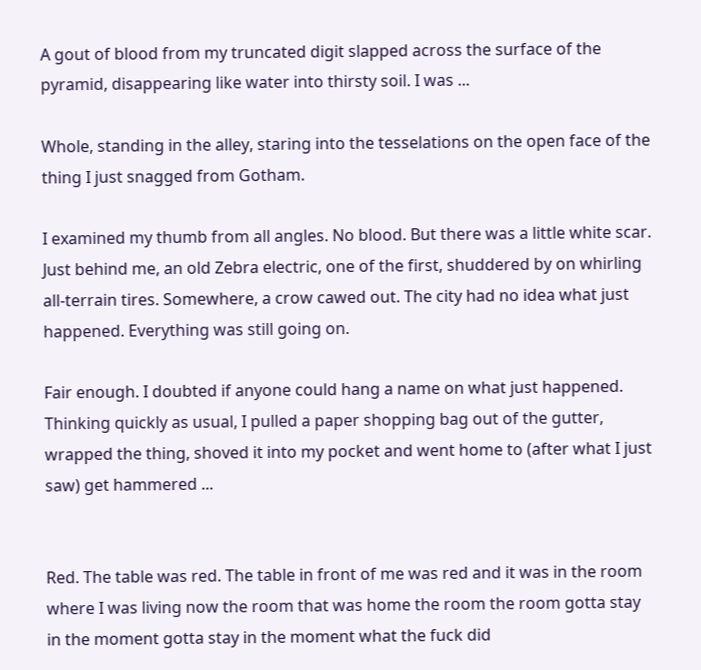A gout of blood from my truncated digit slapped across the surface of the pyramid, disappearing like water into thirsty soil. I was ...

Whole, standing in the alley, staring into the tesselations on the open face of the thing I just snagged from Gotham.

I examined my thumb from all angles. No blood. But there was a little white scar. Just behind me, an old Zebra electric, one of the first, shuddered by on whirling all-terrain tires. Somewhere, a crow cawed out. The city had no idea what just happened. Everything was still going on.

Fair enough. I doubted if anyone could hang a name on what just happened. Thinking quickly as usual, I pulled a paper shopping bag out of the gutter, wrapped the thing, shoved it into my pocket and went home to (after what I just saw) get hammered ...


Red. The table was red. The table in front of me was red and it was in the room where I was living now the room that was home the room the room gotta stay in the moment gotta stay in the moment what the fuck did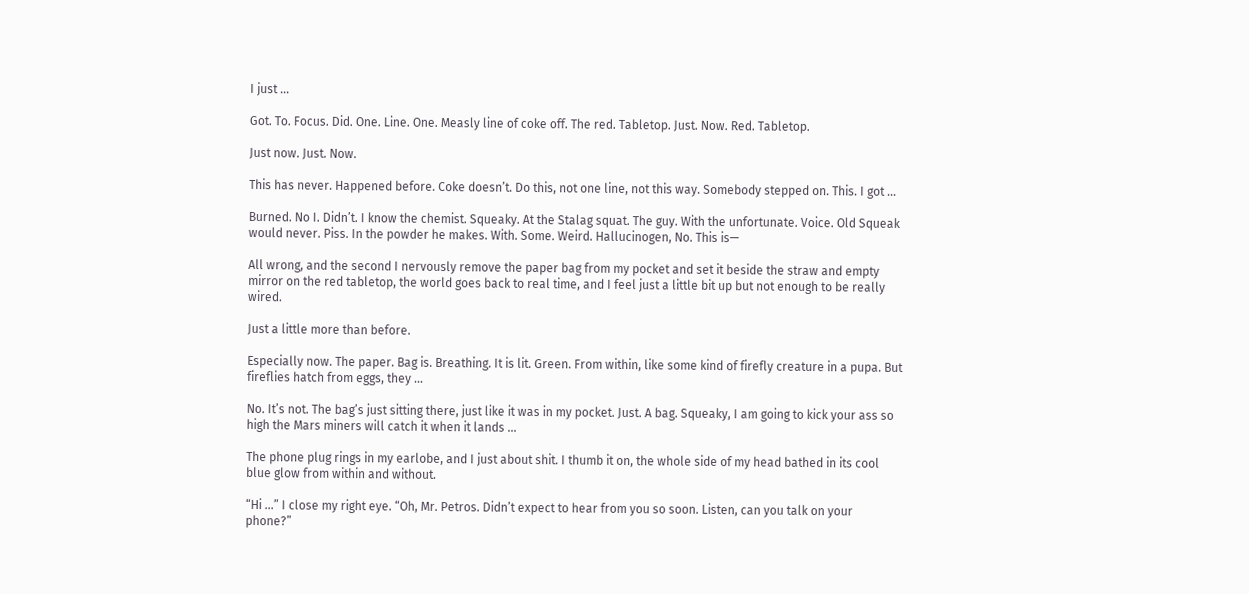I just ...

Got. To. Focus. Did. One. Line. One. Measly line of coke off. The red. Tabletop. Just. Now. Red. Tabletop.

Just now. Just. Now.

This has never. Happened before. Coke doesn’t. Do this, not one line, not this way. Somebody stepped on. This. I got ...

Burned. No I. Didn’t. I know the chemist. Squeaky. At the Stalag squat. The guy. With the unfortunate. Voice. Old Squeak would never. Piss. In the powder he makes. With. Some. Weird. Hallucinogen, No. This is—

All wrong, and the second I nervously remove the paper bag from my pocket and set it beside the straw and empty mirror on the red tabletop, the world goes back to real time, and I feel just a little bit up but not enough to be really wired.

Just a little more than before.

Especially now. The paper. Bag is. Breathing. It is lit. Green. From within, like some kind of firefly creature in a pupa. But fireflies hatch from eggs, they ...

No. It’s not. The bag’s just sitting there, just like it was in my pocket. Just. A bag. Squeaky, I am going to kick your ass so high the Mars miners will catch it when it lands ...

The phone plug rings in my earlobe, and I just about shit. I thumb it on, the whole side of my head bathed in its cool blue glow from within and without.

“Hi ...” I close my right eye. “Oh, Mr. Petros. Didn’t expect to hear from you so soon. Listen, can you talk on your phone?”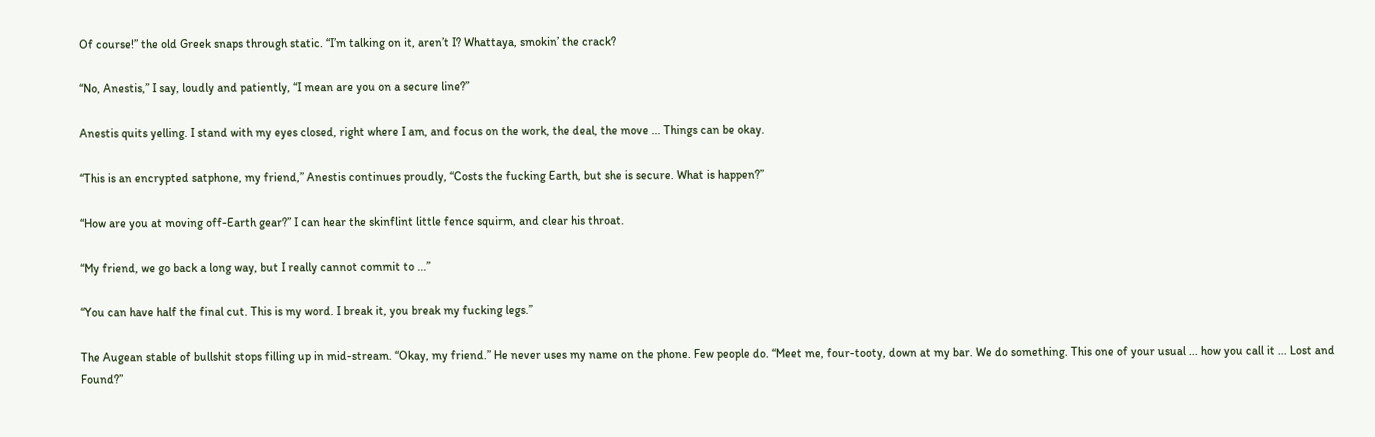Of course!” the old Greek snaps through static. “I’m talking on it, aren’t I? Whattaya, smokin’ the crack?

“No, Anestis,” I say, loudly and patiently, “I mean are you on a secure line?”

Anestis quits yelling. I stand with my eyes closed, right where I am, and focus on the work, the deal, the move ... Things can be okay.

“This is an encrypted satphone, my friend,” Anestis continues proudly, “Costs the fucking Earth, but she is secure. What is happen?”

“How are you at moving off-Earth gear?” I can hear the skinflint little fence squirm, and clear his throat.

“My friend, we go back a long way, but I really cannot commit to ...”

“You can have half the final cut. This is my word. I break it, you break my fucking legs.”

The Augean stable of bullshit stops filling up in mid-stream. “Okay, my friend.” He never uses my name on the phone. Few people do. “Meet me, four-tooty, down at my bar. We do something. This one of your usual ... how you call it ... Lost and Found?”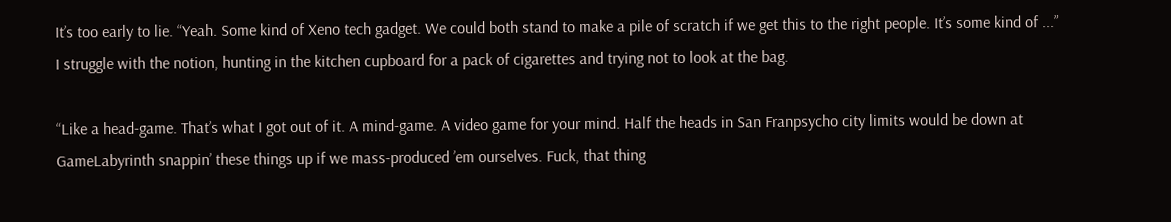It’s too early to lie. “Yeah. Some kind of Xeno tech gadget. We could both stand to make a pile of scratch if we get this to the right people. It’s some kind of ...” I struggle with the notion, hunting in the kitchen cupboard for a pack of cigarettes and trying not to look at the bag.

“Like a head-game. That’s what I got out of it. A mind-game. A video game for your mind. Half the heads in San Franpsycho city limits would be down at GameLabyrinth snappin’ these things up if we mass-produced ’em ourselves. Fuck, that thing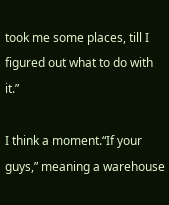took me some places, till I figured out what to do with it.”

I think a moment.“If your guys,” meaning a warehouse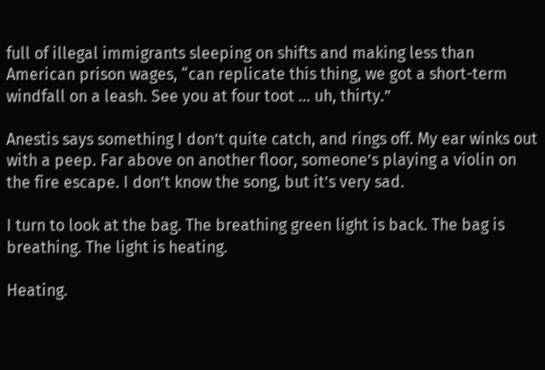full of illegal immigrants sleeping on shifts and making less than American prison wages, “can replicate this thing, we got a short-term windfall on a leash. See you at four toot ... uh, thirty.”

Anestis says something I don’t quite catch, and rings off. My ear winks out with a peep. Far above on another floor, someone’s playing a violin on the fire escape. I don’t know the song, but it’s very sad.

I turn to look at the bag. The breathing green light is back. The bag is breathing. The light is heating.

Heating.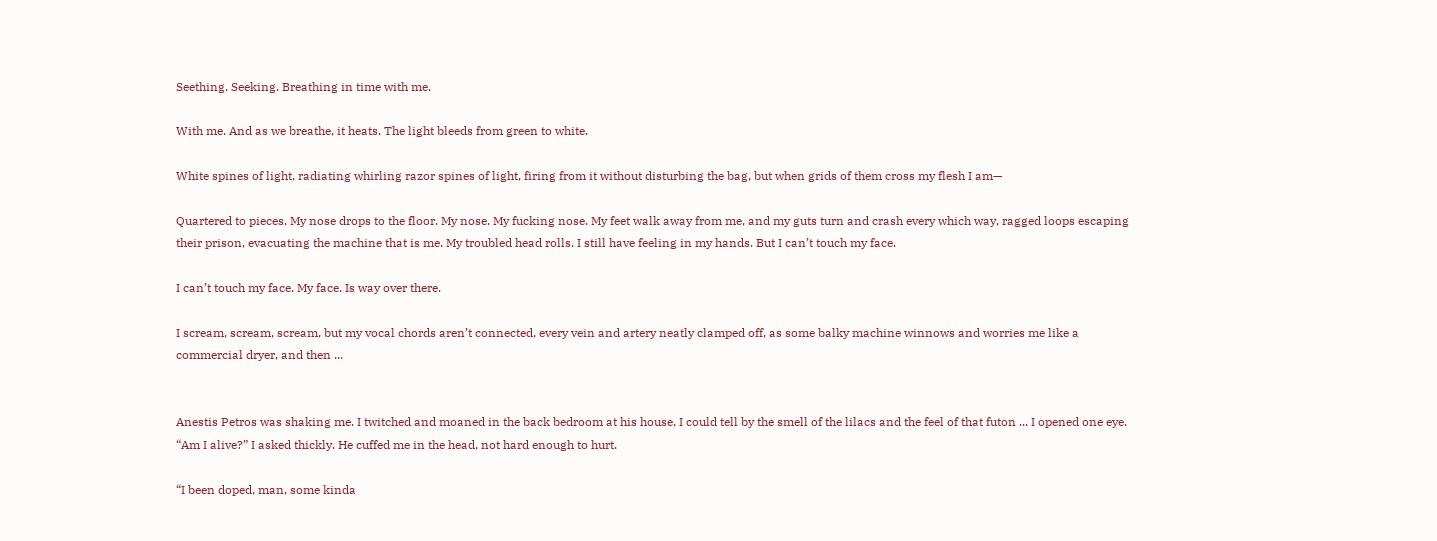Seething. Seeking. Breathing in time with me.

With me. And as we breathe, it heats. The light bleeds from green to white.

White spines of light, radiating whirling razor spines of light, firing from it without disturbing the bag, but when grids of them cross my flesh I am—

Quartered to pieces. My nose drops to the floor. My nose. My fucking nose. My feet walk away from me, and my guts turn and crash every which way, ragged loops escaping their prison, evacuating the machine that is me. My troubled head rolls. I still have feeling in my hands. But I can’t touch my face.

I can’t touch my face. My face. Is way over there.

I scream, scream, scream, but my vocal chords aren’t connected, every vein and artery neatly clamped off, as some balky machine winnows and worries me like a commercial dryer, and then ...


Anestis Petros was shaking me. I twitched and moaned in the back bedroom at his house, I could tell by the smell of the lilacs and the feel of that futon ... I opened one eye. “Am I alive?” I asked thickly. He cuffed me in the head, not hard enough to hurt.

“I been doped, man, some kinda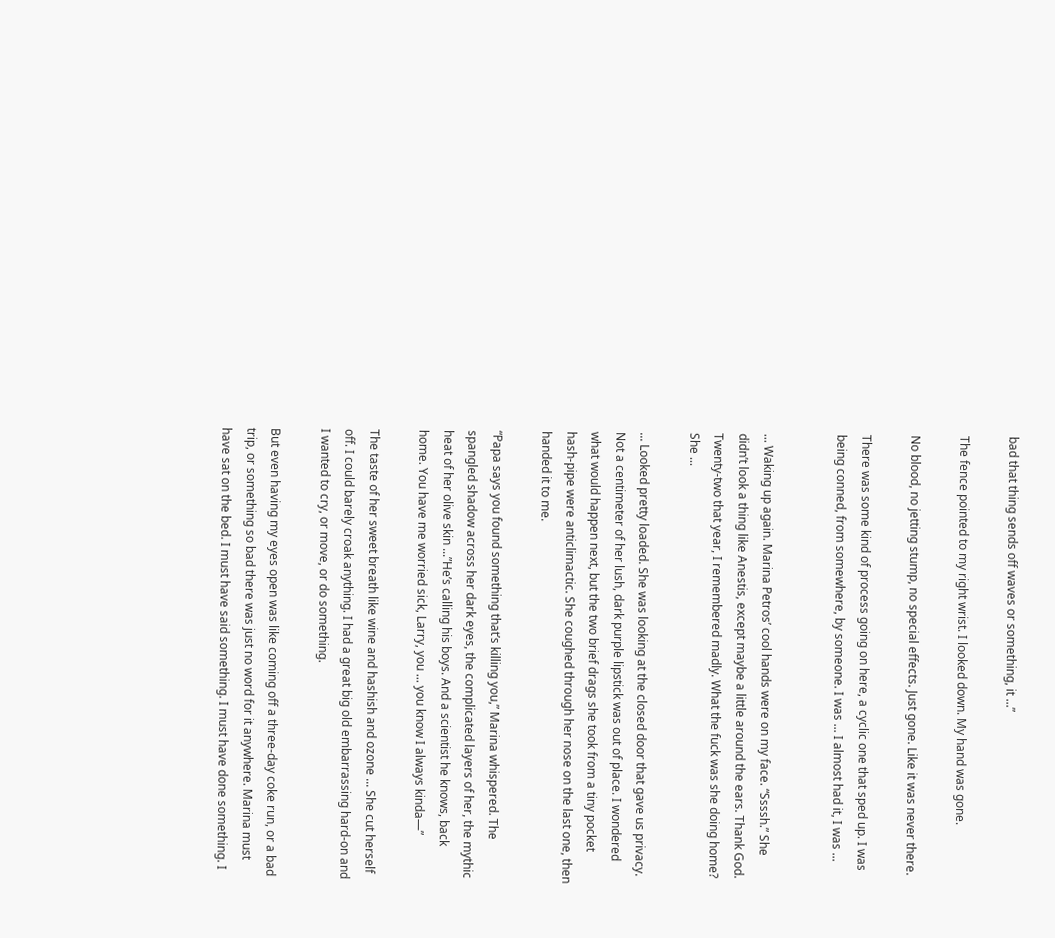bad that thing sends off waves or something, it ...”

The fence pointed to my right wrist. I looked down. My hand was gone.

No blood, no jetting stump, no special effects. Just gone. Like it was never there.

There was some kind of process going on here, a cyclic one that sped up. I was being conned, from somewhere, by someone. I was ... I almost had it, I was ...


... Waking up again. Marina Petros’ cool hands were on my face. “Ssssh.” She didn’t look a thing like Anestis, except maybe a little around the ears. Thank God. Twenty-two that year, I remembered madly. What the fuck was she doing home? She ...

... Looked pretty loaded. She was looking at the closed door that gave us privacy. Not a centimeter of her lush, dark purple lipstick was out of place. I wondered what would happen next, but the two brief drags she took from a tiny pocket hash-pipe were anticlimactic. She coughed through her nose on the last one, then handed it to me.

“Papa says you found something that’s killing you,” Marina whispered. The spangled shadow across her dark eyes, the complicated layers of her, the mythic heat of her olive skin ...”He’s calling his boys. And a scientist he knows, back home. You have me worried sick, Larry, you ... you know I always kinda—”

The taste of her sweet breath like wine and hashish and ozone ... She cut herself off. I could barely croak anything. I had a great big old embarrassing hard-on and I wanted to cry, or move, or do something.

But even having my eyes open was like coming off a three-day coke run, or a bad trip, or something so bad there was just no word for it anywhere. Marina must have sat on the bed. I must have said something. I must have done something. I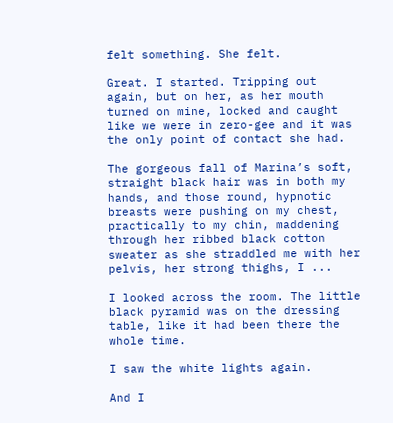felt something. She felt.

Great. I started. Tripping out again, but on her, as her mouth turned on mine, locked and caught like we were in zero-gee and it was the only point of contact she had.

The gorgeous fall of Marina’s soft, straight black hair was in both my hands, and those round, hypnotic breasts were pushing on my chest, practically to my chin, maddening through her ribbed black cotton sweater as she straddled me with her pelvis, her strong thighs, I ...

I looked across the room. The little black pyramid was on the dressing table, like it had been there the whole time.

I saw the white lights again.

And I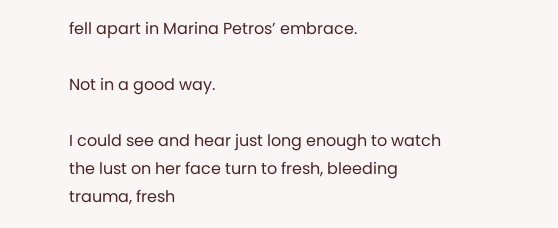fell apart in Marina Petros’ embrace.

Not in a good way.

I could see and hear just long enough to watch the lust on her face turn to fresh, bleeding trauma, fresh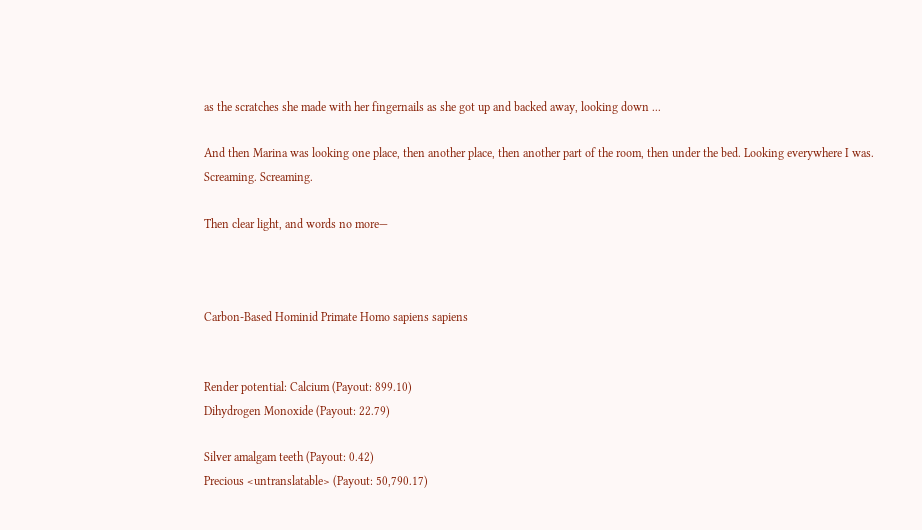as the scratches she made with her fingernails as she got up and backed away, looking down ...

And then Marina was looking one place, then another place, then another part of the room, then under the bed. Looking everywhere I was. Screaming. Screaming.

Then clear light, and words no more—



Carbon-Based Hominid Primate Homo sapiens sapiens


Render potential: Calcium (Payout: 899.10)
Dihydrogen Monoxide (Payout: 22.79)

Silver amalgam teeth (Payout: 0.42)
Precious <untranslatable> (Payout: 50,790.17)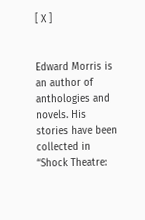[ X ]


Edward Morris is an author of anthologies and novels. His stories have been collected in “Shock Theatre: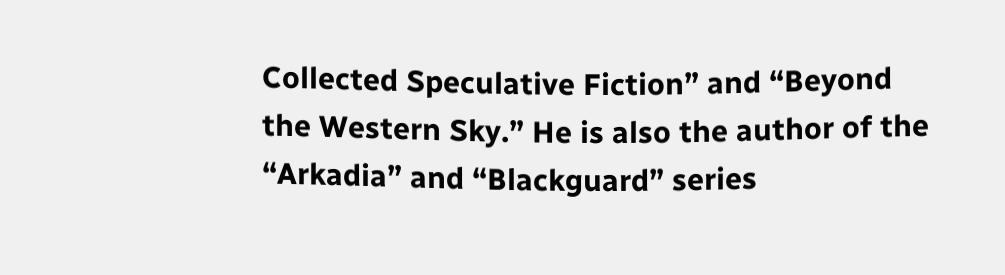Collected Speculative Fiction” and “Beyond the Western Sky.” He is also the author of the “Arkadia” and “Blackguard” series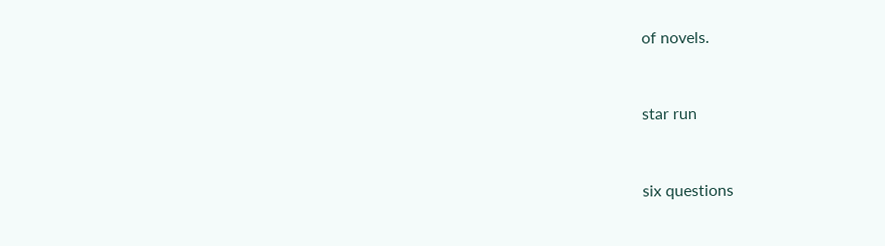of novels.


star run


six questions